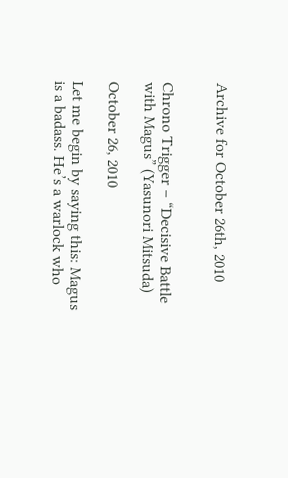Archive for October 26th, 2010


Chrono Trigger – “Decisive Battle with Magus” (Yasunori Mitsuda)

October 26, 2010

Let me begin by saying this: Magus is a badass. He’s a warlock who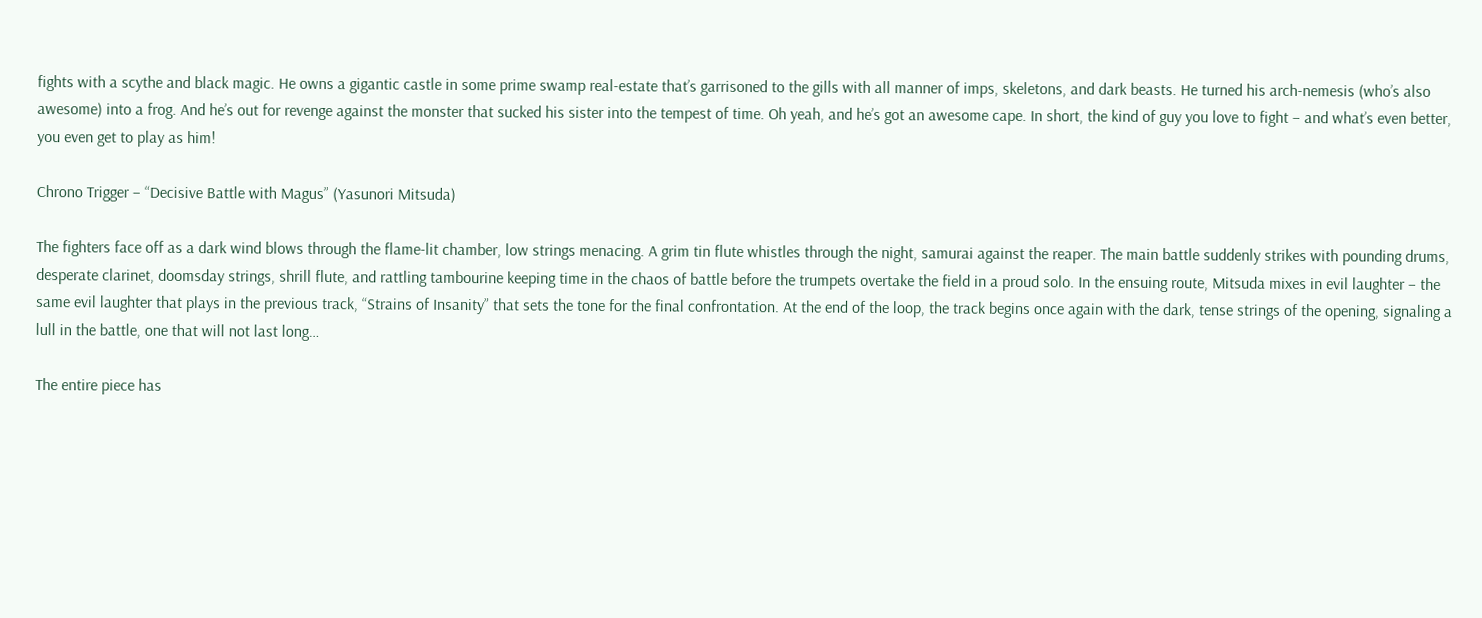fights with a scythe and black magic. He owns a gigantic castle in some prime swamp real-estate that’s garrisoned to the gills with all manner of imps, skeletons, and dark beasts. He turned his arch-nemesis (who’s also awesome) into a frog. And he’s out for revenge against the monster that sucked his sister into the tempest of time. Oh yeah, and he’s got an awesome cape. In short, the kind of guy you love to fight – and what’s even better, you even get to play as him!

Chrono Trigger – “Decisive Battle with Magus” (Yasunori Mitsuda)

The fighters face off as a dark wind blows through the flame-lit chamber, low strings menacing. A grim tin flute whistles through the night, samurai against the reaper. The main battle suddenly strikes with pounding drums, desperate clarinet, doomsday strings, shrill flute, and rattling tambourine keeping time in the chaos of battle before the trumpets overtake the field in a proud solo. In the ensuing route, Mitsuda mixes in evil laughter – the same evil laughter that plays in the previous track, “Strains of Insanity” that sets the tone for the final confrontation. At the end of the loop, the track begins once again with the dark, tense strings of the opening, signaling a lull in the battle, one that will not last long…

The entire piece has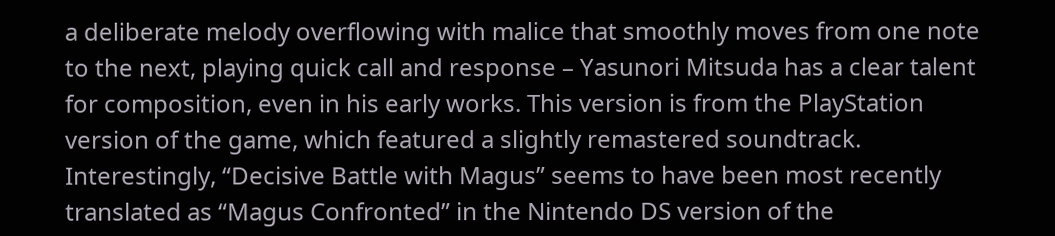a deliberate melody overflowing with malice that smoothly moves from one note to the next, playing quick call and response – Yasunori Mitsuda has a clear talent for composition, even in his early works. This version is from the PlayStation version of the game, which featured a slightly remastered soundtrack. Interestingly, “Decisive Battle with Magus” seems to have been most recently translated as “Magus Confronted” in the Nintendo DS version of the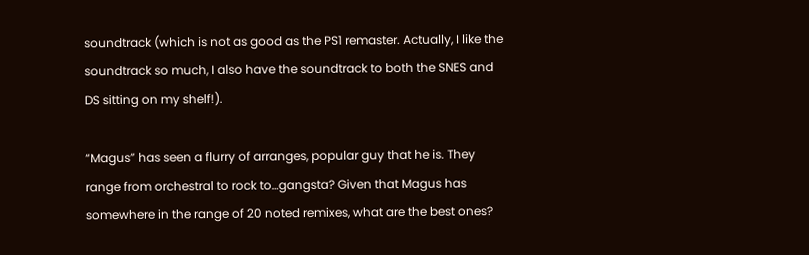soundtrack (which is not as good as the PS1 remaster. Actually, I like the soundtrack so much, I also have the soundtrack to both the SNES and DS sitting on my shelf!).

“Magus” has seen a flurry of arranges, popular guy that he is. They range from orchestral to rock to…gangsta? Given that Magus has somewhere in the range of 20 noted remixes, what are the best ones?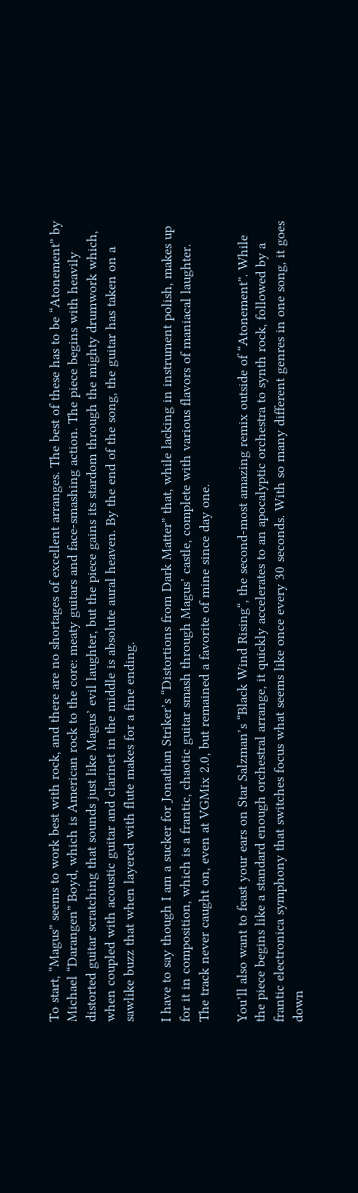To start, “Magus” seems to work best with rock, and there are no shortages of excellent arranges. The best of these has to be “Atonement” by Michael “Darangen” Boyd, which is American rock to the core: meaty guitars and face-smashing action. The piece begins with heavily distorted guitar scratching that sounds just like Magus’ evil laughter, but the piece gains its stardom through the mighty drumwork which, when coupled with acoustic guitar and clarinet in the middle is absolute aural heaven. By the end of the song, the guitar has taken on a sawlike buzz that when layered with flute makes for a fine ending.

I have to say though I am a sucker for Jonathan Striker’s “Distortions from Dark Matter” that, while lacking in instrument polish, makes up for it in composition, which is a frantic, chaotic guitar smash through Magus’ castle, complete with various flavors of maniacal laughter. The track never caught on, even at VGMix 2.0, but remained a favorite of mine since day one.

You’ll also want to feast your ears on Star Salzman’s “Black Wind Rising“, the second-most amazing remix outside of “Atonement”. While the piece begins like a standard enough orchestral arrange, it quickly accelerates to an apocalyptic orchestra to synth rock, followed by a frantic electronica symphony that switches focus what seems like once every 30 seconds. With so many different genres in one song, it goes down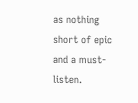as nothing short of epic and a must-listen.